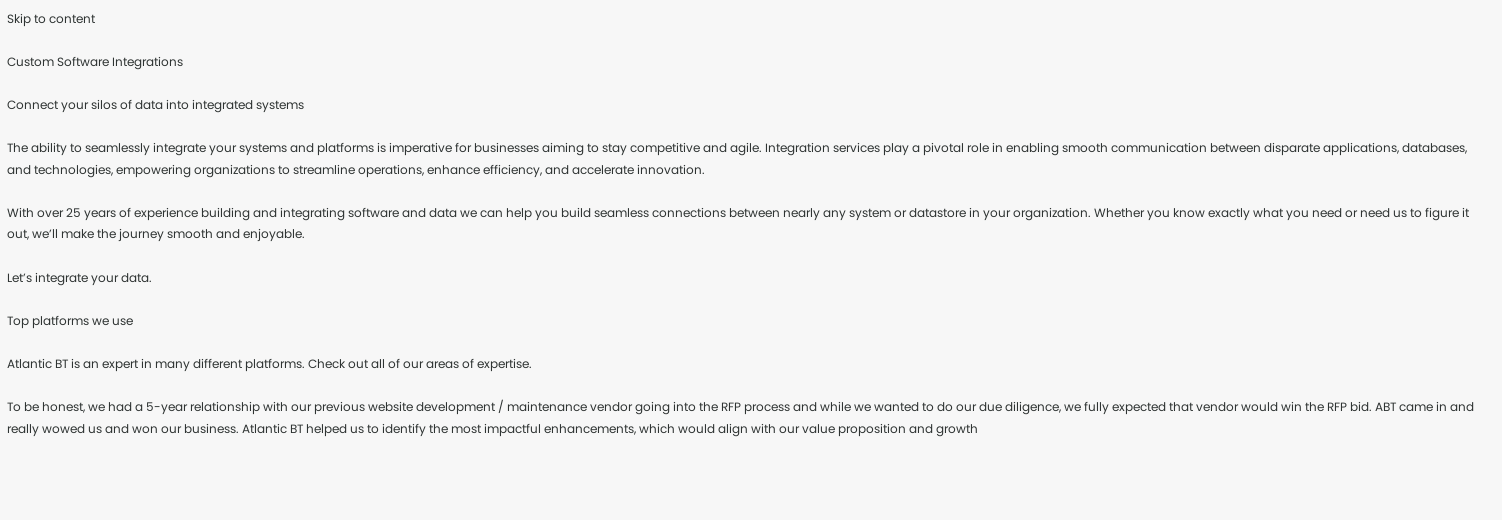Skip to content

Custom Software Integrations

Connect your silos of data into integrated systems

The ability to seamlessly integrate your systems and platforms is imperative for businesses aiming to stay competitive and agile. Integration services play a pivotal role in enabling smooth communication between disparate applications, databases, and technologies, empowering organizations to streamline operations, enhance efficiency, and accelerate innovation.

With over 25 years of experience building and integrating software and data we can help you build seamless connections between nearly any system or datastore in your organization. Whether you know exactly what you need or need us to figure it out, we’ll make the journey smooth and enjoyable.

Let’s integrate your data.

Top platforms we use

Atlantic BT is an expert in many different platforms. Check out all of our areas of expertise.

To be honest, we had a 5-year relationship with our previous website development / maintenance vendor going into the RFP process and while we wanted to do our due diligence, we fully expected that vendor would win the RFP bid. ABT came in and really wowed us and won our business. Atlantic BT helped us to identify the most impactful enhancements, which would align with our value proposition and growth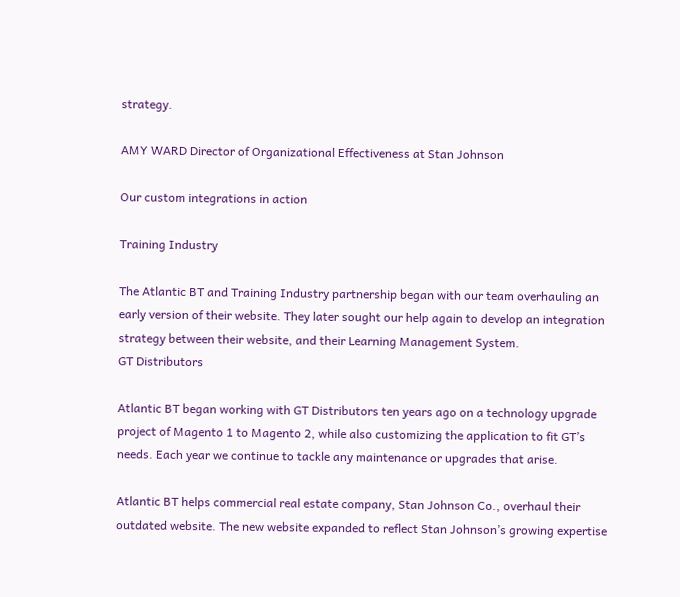strategy.

AMY WARD Director of Organizational Effectiveness at Stan Johnson

Our custom integrations in action

Training Industry

The Atlantic BT and Training Industry partnership began with our team overhauling an early version of their website. They later sought our help again to develop an integration strategy between their website, and their Learning Management System.
GT Distributors

Atlantic BT began working with GT Distributors ten years ago on a technology upgrade project of Magento 1 to Magento 2, while also customizing the application to fit GT’s needs. Each year we continue to tackle any maintenance or upgrades that arise.

Atlantic BT helps commercial real estate company, Stan Johnson Co., overhaul their outdated website. The new website expanded to reflect Stan Johnson’s growing expertise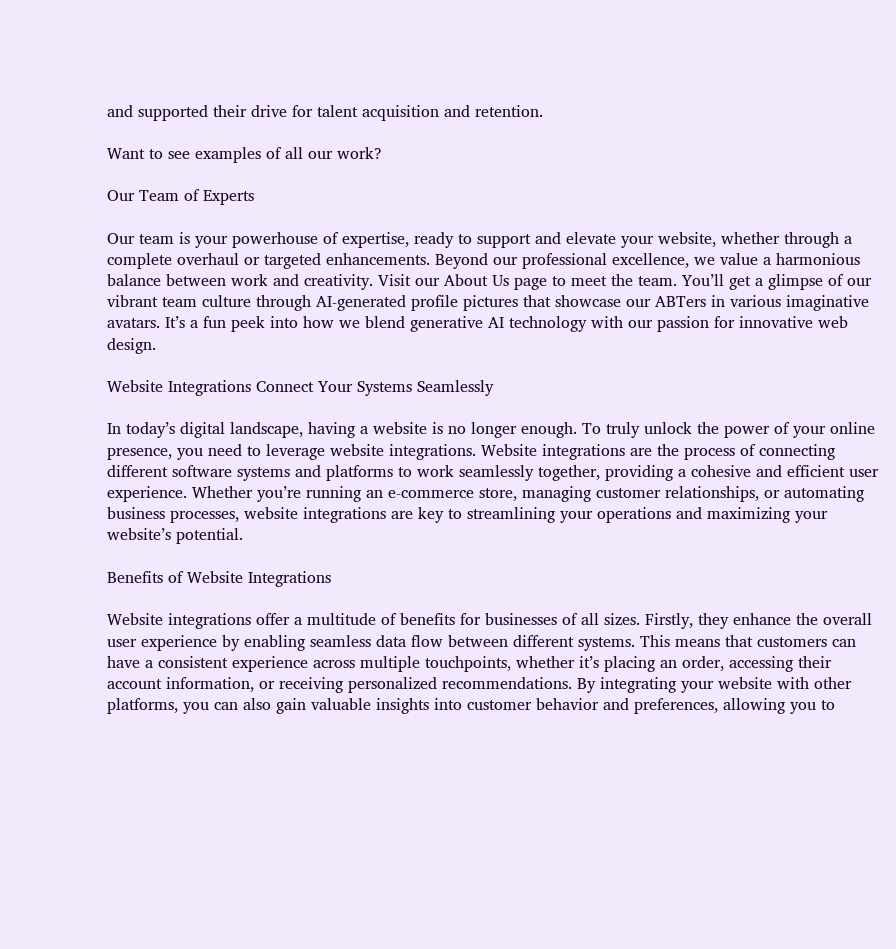and supported their drive for talent acquisition and retention.

Want to see examples of all our work?

Our Team of Experts

Our team is your powerhouse of expertise, ready to support and elevate your website, whether through a complete overhaul or targeted enhancements. Beyond our professional excellence, we value a harmonious balance between work and creativity. Visit our About Us page to meet the team. You’ll get a glimpse of our vibrant team culture through AI-generated profile pictures that showcase our ABTers in various imaginative avatars. It’s a fun peek into how we blend generative AI technology with our passion for innovative web design.

Website Integrations Connect Your Systems Seamlessly

In today’s digital landscape, having a website is no longer enough. To truly unlock the power of your online presence, you need to leverage website integrations. Website integrations are the process of connecting different software systems and platforms to work seamlessly together, providing a cohesive and efficient user experience. Whether you’re running an e-commerce store, managing customer relationships, or automating business processes, website integrations are key to streamlining your operations and maximizing your website’s potential.

Benefits of Website Integrations

Website integrations offer a multitude of benefits for businesses of all sizes. Firstly, they enhance the overall user experience by enabling seamless data flow between different systems. This means that customers can have a consistent experience across multiple touchpoints, whether it’s placing an order, accessing their account information, or receiving personalized recommendations. By integrating your website with other platforms, you can also gain valuable insights into customer behavior and preferences, allowing you to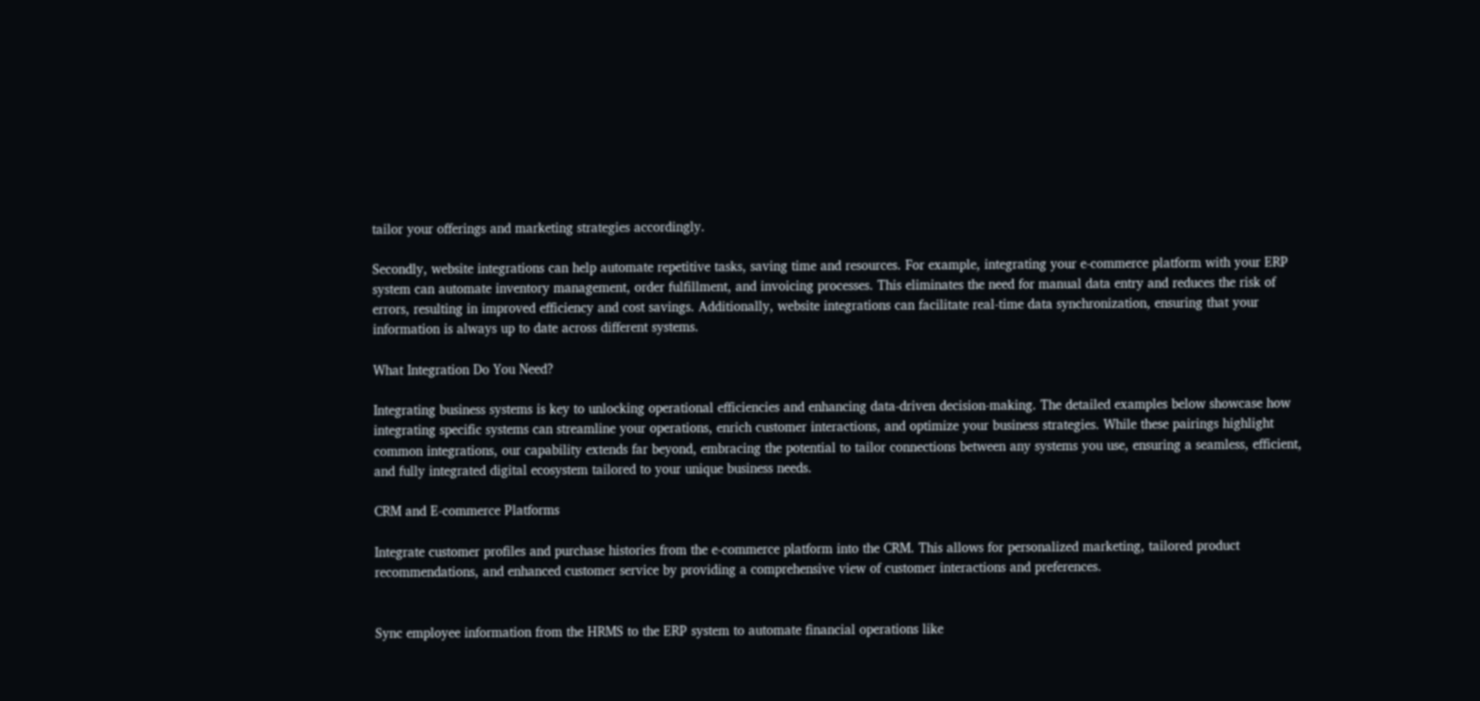tailor your offerings and marketing strategies accordingly.

Secondly, website integrations can help automate repetitive tasks, saving time and resources. For example, integrating your e-commerce platform with your ERP system can automate inventory management, order fulfillment, and invoicing processes. This eliminates the need for manual data entry and reduces the risk of errors, resulting in improved efficiency and cost savings. Additionally, website integrations can facilitate real-time data synchronization, ensuring that your information is always up to date across different systems.

What Integration Do You Need?

Integrating business systems is key to unlocking operational efficiencies and enhancing data-driven decision-making. The detailed examples below showcase how integrating specific systems can streamline your operations, enrich customer interactions, and optimize your business strategies. While these pairings highlight common integrations, our capability extends far beyond, embracing the potential to tailor connections between any systems you use, ensuring a seamless, efficient, and fully integrated digital ecosystem tailored to your unique business needs.

CRM and E-commerce Platforms

Integrate customer profiles and purchase histories from the e-commerce platform into the CRM. This allows for personalized marketing, tailored product recommendations, and enhanced customer service by providing a comprehensive view of customer interactions and preferences.


Sync employee information from the HRMS to the ERP system to automate financial operations like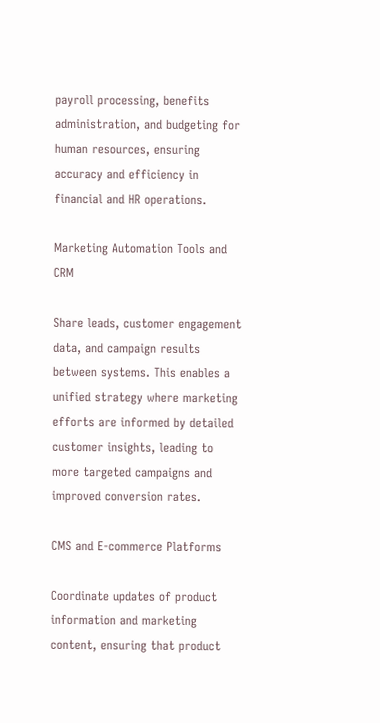payroll processing, benefits administration, and budgeting for human resources, ensuring accuracy and efficiency in financial and HR operations.

Marketing Automation Tools and CRM

Share leads, customer engagement data, and campaign results between systems. This enables a unified strategy where marketing efforts are informed by detailed customer insights, leading to more targeted campaigns and improved conversion rates.

CMS and E-commerce Platforms

Coordinate updates of product information and marketing content, ensuring that product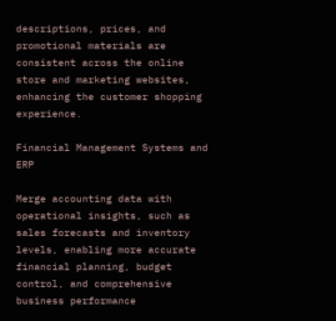descriptions, prices, and promotional materials are consistent across the online store and marketing websites, enhancing the customer shopping experience.

Financial Management Systems and ERP

Merge accounting data with operational insights, such as sales forecasts and inventory levels, enabling more accurate financial planning, budget control, and comprehensive business performance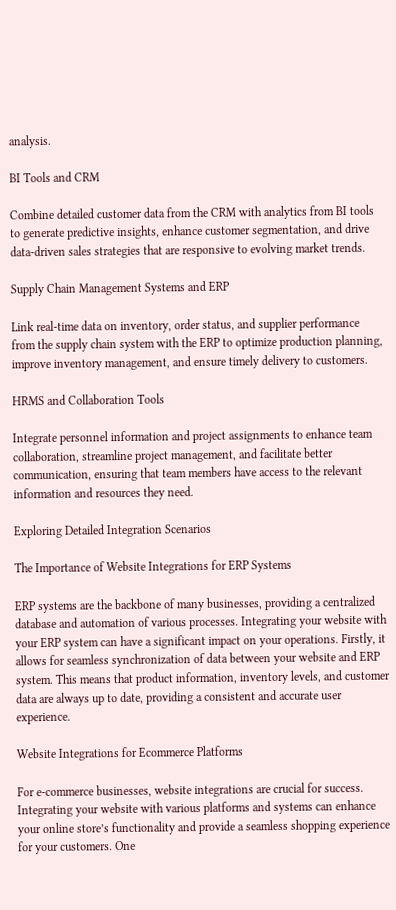analysis.

BI Tools and CRM

Combine detailed customer data from the CRM with analytics from BI tools to generate predictive insights, enhance customer segmentation, and drive data-driven sales strategies that are responsive to evolving market trends.

Supply Chain Management Systems and ERP

Link real-time data on inventory, order status, and supplier performance from the supply chain system with the ERP to optimize production planning, improve inventory management, and ensure timely delivery to customers.

HRMS and Collaboration Tools

Integrate personnel information and project assignments to enhance team collaboration, streamline project management, and facilitate better communication, ensuring that team members have access to the relevant information and resources they need.

Exploring Detailed Integration Scenarios

The Importance of Website Integrations for ERP Systems

ERP systems are the backbone of many businesses, providing a centralized database and automation of various processes. Integrating your website with your ERP system can have a significant impact on your operations. Firstly, it allows for seamless synchronization of data between your website and ERP system. This means that product information, inventory levels, and customer data are always up to date, providing a consistent and accurate user experience.

Website Integrations for Ecommerce Platforms

For e-commerce businesses, website integrations are crucial for success. Integrating your website with various platforms and systems can enhance your online store’s functionality and provide a seamless shopping experience for your customers. One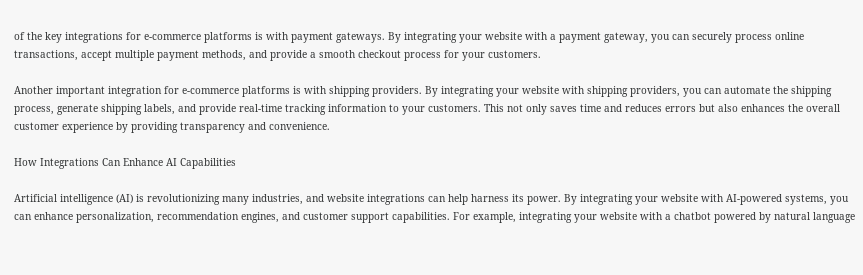of the key integrations for e-commerce platforms is with payment gateways. By integrating your website with a payment gateway, you can securely process online transactions, accept multiple payment methods, and provide a smooth checkout process for your customers.

Another important integration for e-commerce platforms is with shipping providers. By integrating your website with shipping providers, you can automate the shipping process, generate shipping labels, and provide real-time tracking information to your customers. This not only saves time and reduces errors but also enhances the overall customer experience by providing transparency and convenience.

How Integrations Can Enhance AI Capabilities

Artificial intelligence (AI) is revolutionizing many industries, and website integrations can help harness its power. By integrating your website with AI-powered systems, you can enhance personalization, recommendation engines, and customer support capabilities. For example, integrating your website with a chatbot powered by natural language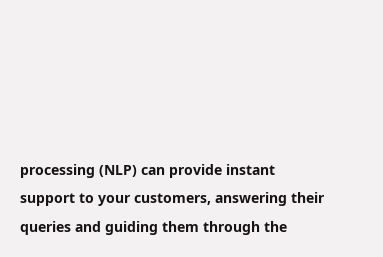processing (NLP) can provide instant support to your customers, answering their queries and guiding them through the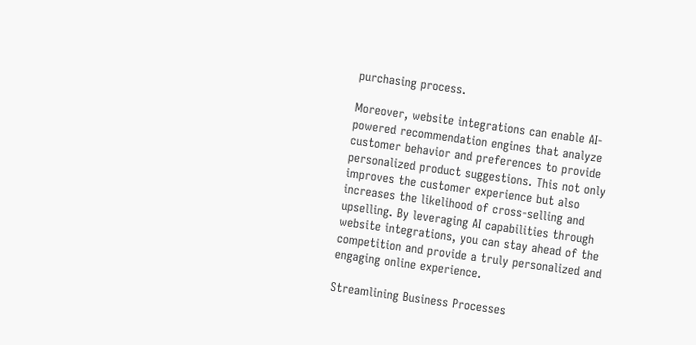purchasing process.

Moreover, website integrations can enable AI-powered recommendation engines that analyze customer behavior and preferences to provide personalized product suggestions. This not only improves the customer experience but also increases the likelihood of cross-selling and upselling. By leveraging AI capabilities through website integrations, you can stay ahead of the competition and provide a truly personalized and engaging online experience.

Streamlining Business Processes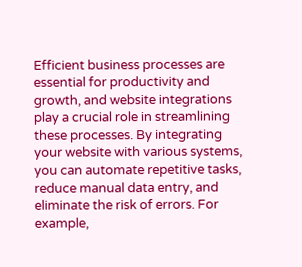Efficient business processes are essential for productivity and growth, and website integrations play a crucial role in streamlining these processes. By integrating your website with various systems, you can automate repetitive tasks, reduce manual data entry, and eliminate the risk of errors. For example,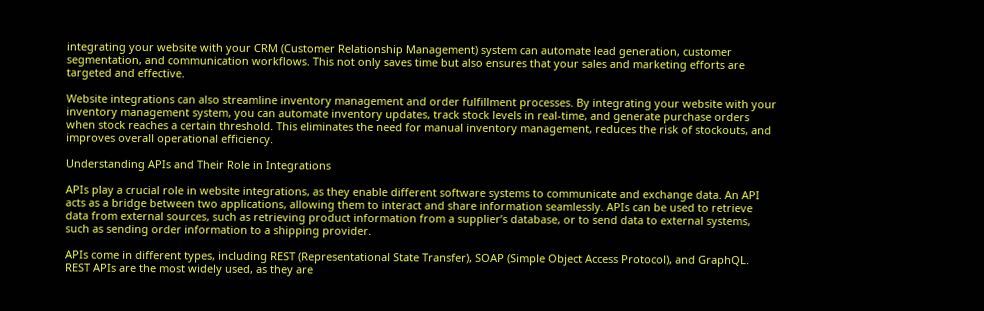integrating your website with your CRM (Customer Relationship Management) system can automate lead generation, customer segmentation, and communication workflows. This not only saves time but also ensures that your sales and marketing efforts are targeted and effective.

Website integrations can also streamline inventory management and order fulfillment processes. By integrating your website with your inventory management system, you can automate inventory updates, track stock levels in real-time, and generate purchase orders when stock reaches a certain threshold. This eliminates the need for manual inventory management, reduces the risk of stockouts, and improves overall operational efficiency.

Understanding APIs and Their Role in Integrations

APIs play a crucial role in website integrations, as they enable different software systems to communicate and exchange data. An API acts as a bridge between two applications, allowing them to interact and share information seamlessly. APIs can be used to retrieve data from external sources, such as retrieving product information from a supplier’s database, or to send data to external systems, such as sending order information to a shipping provider.

APIs come in different types, including REST (Representational State Transfer), SOAP (Simple Object Access Protocol), and GraphQL. REST APIs are the most widely used, as they are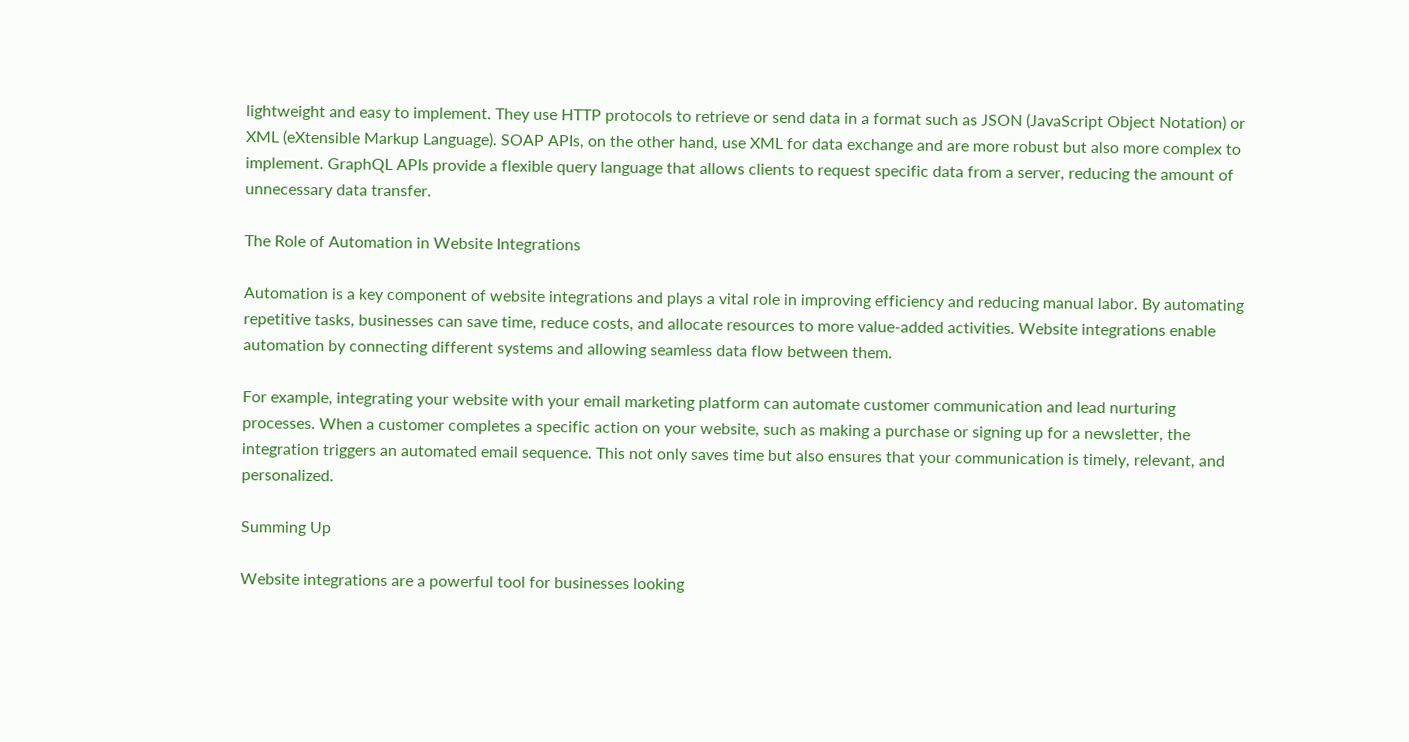lightweight and easy to implement. They use HTTP protocols to retrieve or send data in a format such as JSON (JavaScript Object Notation) or XML (eXtensible Markup Language). SOAP APIs, on the other hand, use XML for data exchange and are more robust but also more complex to implement. GraphQL APIs provide a flexible query language that allows clients to request specific data from a server, reducing the amount of unnecessary data transfer.

The Role of Automation in Website Integrations

Automation is a key component of website integrations and plays a vital role in improving efficiency and reducing manual labor. By automating repetitive tasks, businesses can save time, reduce costs, and allocate resources to more value-added activities. Website integrations enable automation by connecting different systems and allowing seamless data flow between them.

For example, integrating your website with your email marketing platform can automate customer communication and lead nurturing processes. When a customer completes a specific action on your website, such as making a purchase or signing up for a newsletter, the integration triggers an automated email sequence. This not only saves time but also ensures that your communication is timely, relevant, and personalized.

Summing Up

Website integrations are a powerful tool for businesses looking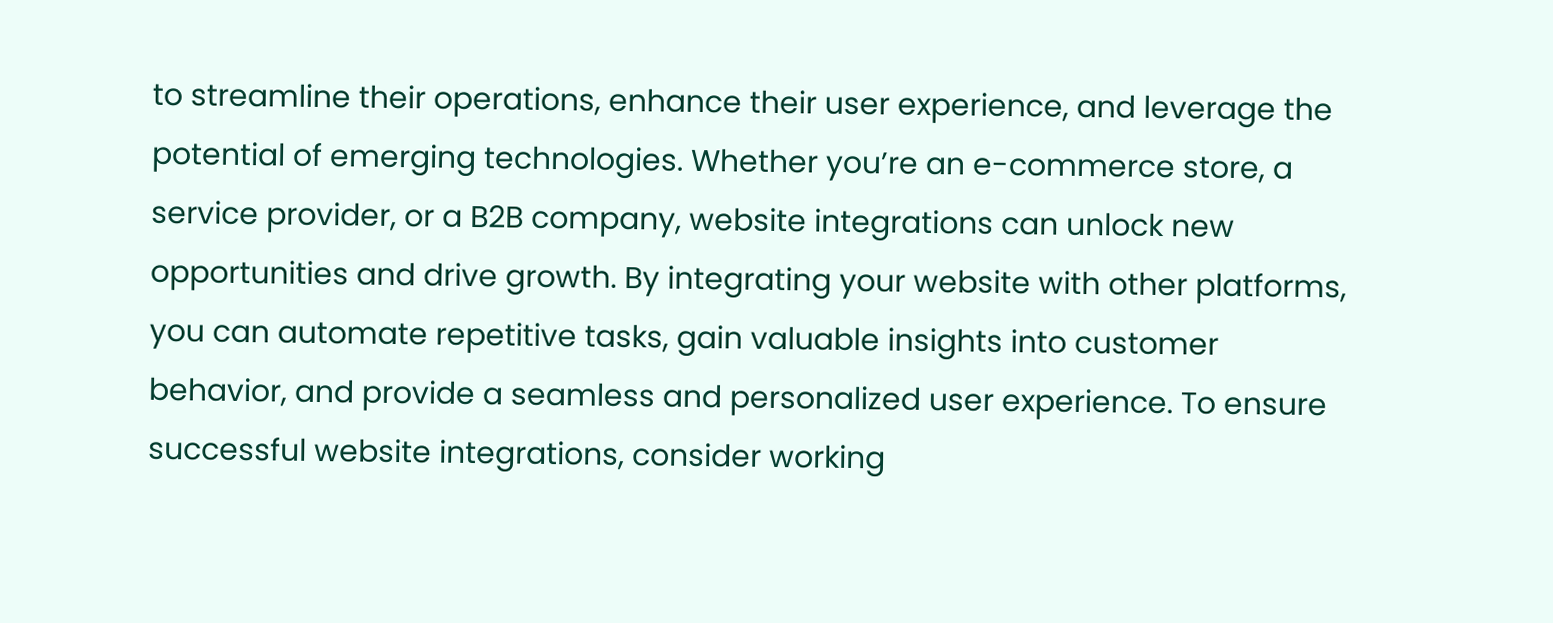to streamline their operations, enhance their user experience, and leverage the potential of emerging technologies. Whether you’re an e-commerce store, a service provider, or a B2B company, website integrations can unlock new opportunities and drive growth. By integrating your website with other platforms, you can automate repetitive tasks, gain valuable insights into customer behavior, and provide a seamless and personalized user experience. To ensure successful website integrations, consider working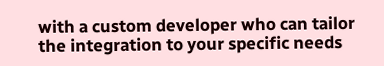with a custom developer who can tailor the integration to your specific needs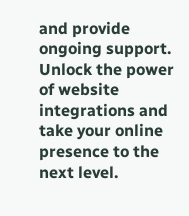and provide ongoing support. Unlock the power of website integrations and take your online presence to the next level.